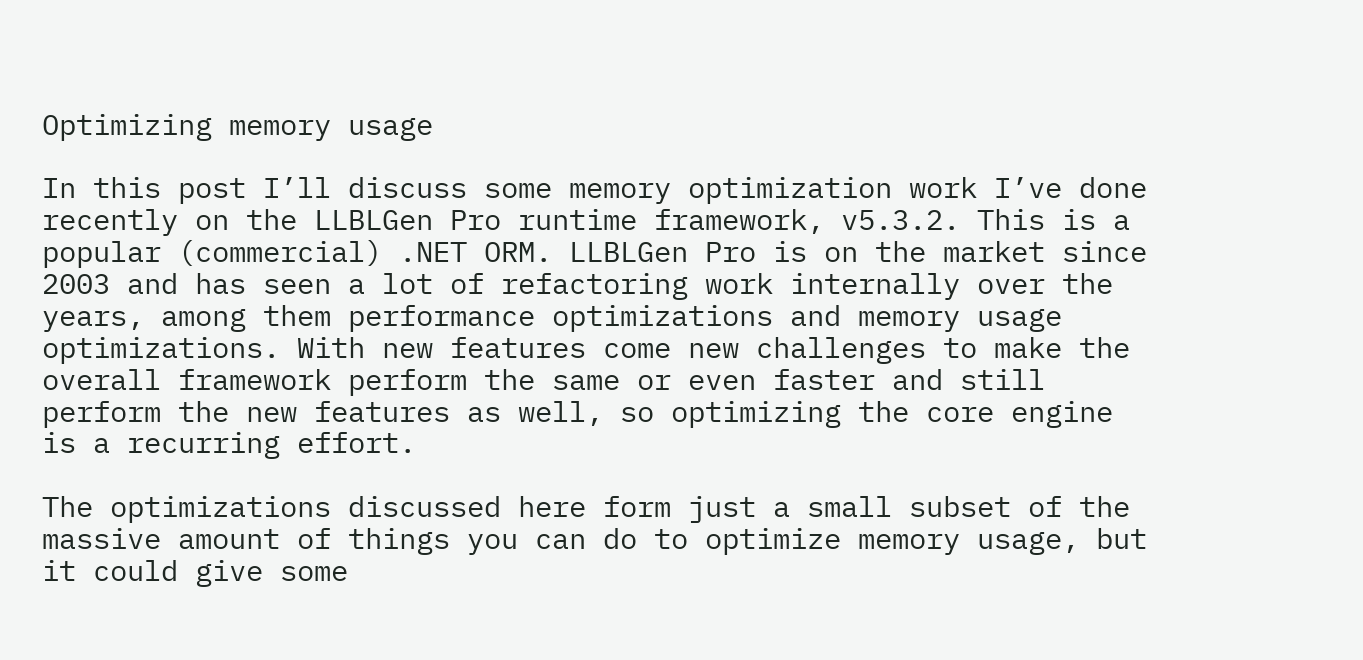Optimizing memory usage

In this post I’ll discuss some memory optimization work I’ve done recently on the LLBLGen Pro runtime framework, v5.3.2. This is a popular (commercial) .NET ORM. LLBLGen Pro is on the market since 2003 and has seen a lot of refactoring work internally over the years, among them performance optimizations and memory usage optimizations. With new features come new challenges to make the overall framework perform the same or even faster and still perform the new features as well, so optimizing the core engine is a recurring effort.

The optimizations discussed here form just a small subset of the massive amount of things you can do to optimize memory usage, but it could give some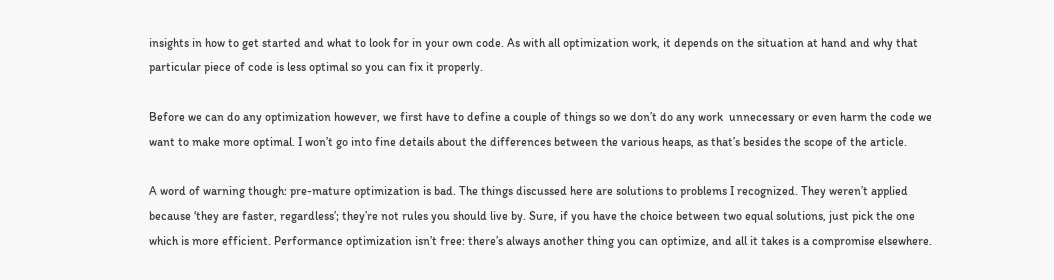insights in how to get started and what to look for in your own code. As with all optimization work, it depends on the situation at hand and why that particular piece of code is less optimal so you can fix it properly.

Before we can do any optimization however, we first have to define a couple of things so we don’t do any work  unnecessary or even harm the code we want to make more optimal. I won’t go into fine details about the differences between the various heaps, as that’s besides the scope of the article.

A word of warning though: pre-mature optimization is bad. The things discussed here are solutions to problems I recognized. They weren’t applied because ‘they are faster, regardless’; they’re not rules you should live by. Sure, if you have the choice between two equal solutions, just pick the one which is more efficient. Performance optimization isn’t free: there’s always another thing you can optimize, and all it takes is a compromise elsewhere.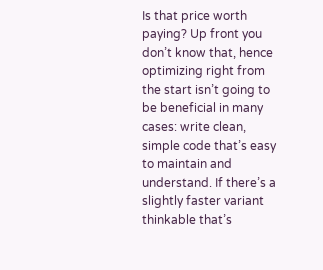Is that price worth paying? Up front you don’t know that, hence optimizing right from the start isn’t going to be beneficial in many cases: write clean, simple code that’s easy to maintain and understand. If there’s a slightly faster variant thinkable that’s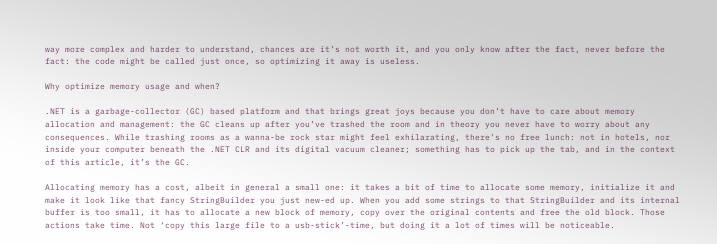way more complex and harder to understand, chances are it’s not worth it, and you only know after the fact, never before the fact: the code might be called just once, so optimizing it away is useless.

Why optimize memory usage and when?

.NET is a garbage-collector (GC) based platform and that brings great joys because you don’t have to care about memory allocation and management: the GC cleans up after you’ve trashed the room and in theory you never have to worry about any consequences. While trashing rooms as a wanna-be rock star might feel exhilarating, there’s no free lunch: not in hotels, nor inside your computer beneath the .NET CLR and its digital vacuum cleaner; something has to pick up the tab, and in the context of this article, it’s the GC.

Allocating memory has a cost, albeit in general a small one: it takes a bit of time to allocate some memory, initialize it and make it look like that fancy StringBuilder you just new-ed up. When you add some strings to that StringBuilder and its internal buffer is too small, it has to allocate a new block of memory, copy over the original contents and free the old block. Those actions take time. Not ‘copy this large file to a usb-stick’-time, but doing it a lot of times will be noticeable.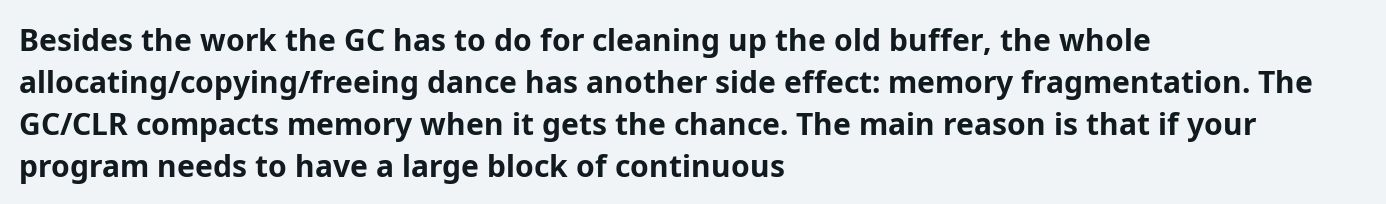Besides the work the GC has to do for cleaning up the old buffer, the whole allocating/copying/freeing dance has another side effect: memory fragmentation. The GC/CLR compacts memory when it gets the chance. The main reason is that if your program needs to have a large block of continuous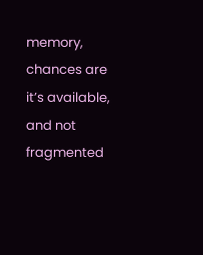memory, chances are it’s available, and not fragmented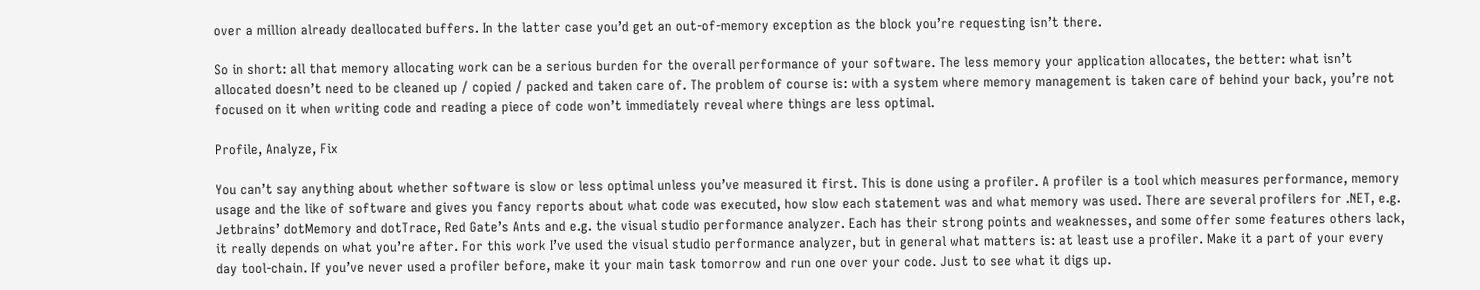over a million already deallocated buffers. In the latter case you’d get an out-of-memory exception as the block you’re requesting isn’t there.

So in short: all that memory allocating work can be a serious burden for the overall performance of your software. The less memory your application allocates, the better: what isn’t allocated doesn’t need to be cleaned up / copied / packed and taken care of. The problem of course is: with a system where memory management is taken care of behind your back, you’re not focused on it when writing code and reading a piece of code won’t immediately reveal where things are less optimal.

Profile, Analyze, Fix

You can’t say anything about whether software is slow or less optimal unless you’ve measured it first. This is done using a profiler. A profiler is a tool which measures performance, memory usage and the like of software and gives you fancy reports about what code was executed, how slow each statement was and what memory was used. There are several profilers for .NET, e.g. Jetbrains’ dotMemory and dotTrace, Red Gate’s Ants and e.g. the visual studio performance analyzer. Each has their strong points and weaknesses, and some offer some features others lack, it really depends on what you’re after. For this work I’ve used the visual studio performance analyzer, but in general what matters is: at least use a profiler. Make it a part of your every day tool-chain. If you’ve never used a profiler before, make it your main task tomorrow and run one over your code. Just to see what it digs up.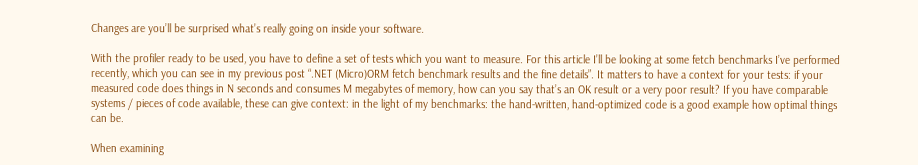Changes are you’ll be surprised what’s really going on inside your software.

With the profiler ready to be used, you have to define a set of tests which you want to measure. For this article I’ll be looking at some fetch benchmarks I’ve performed recently, which you can see in my previous post “.NET (Micro)ORM fetch benchmark results and the fine details”. It matters to have a context for your tests: if your measured code does things in N seconds and consumes M megabytes of memory, how can you say that’s an OK result or a very poor result? If you have comparable systems / pieces of code available, these can give context: in the light of my benchmarks: the hand-written, hand-optimized code is a good example how optimal things can be.

When examining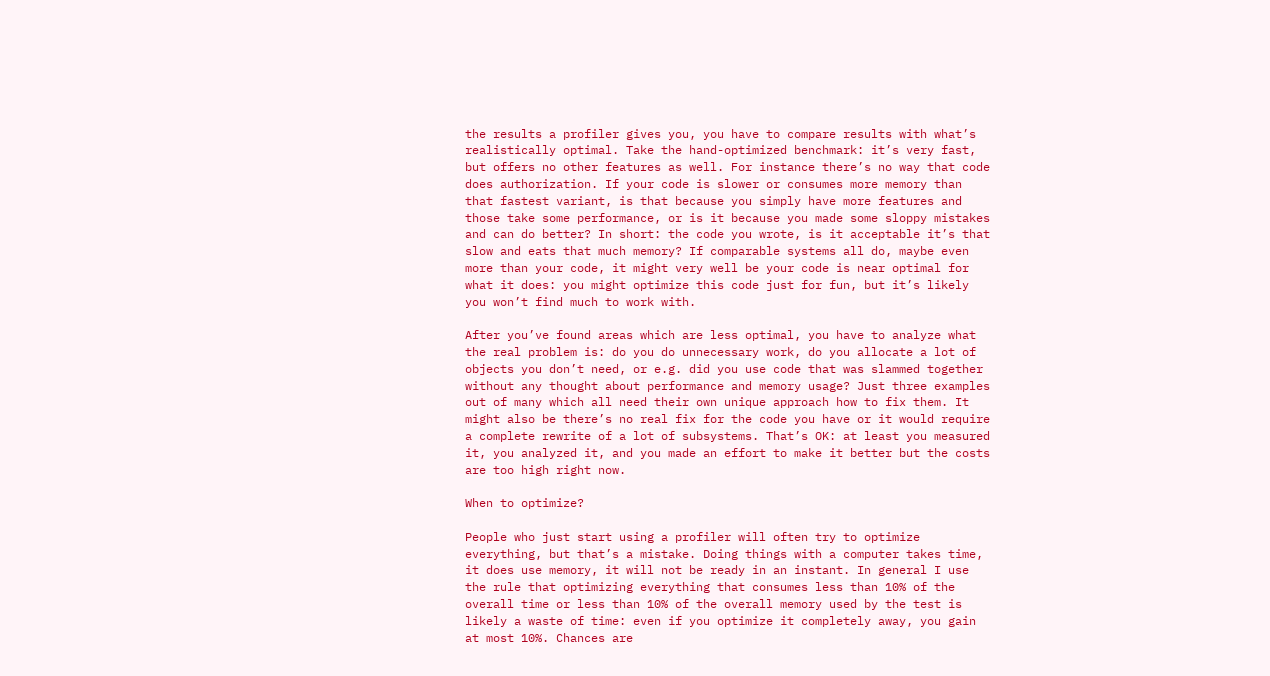the results a profiler gives you, you have to compare results with what’s realistically optimal. Take the hand-optimized benchmark: it’s very fast, but offers no other features as well. For instance there’s no way that code does authorization. If your code is slower or consumes more memory than that fastest variant, is that because you simply have more features and those take some performance, or is it because you made some sloppy mistakes and can do better? In short: the code you wrote, is it acceptable it’s that slow and eats that much memory? If comparable systems all do, maybe even more than your code, it might very well be your code is near optimal for what it does: you might optimize this code just for fun, but it’s likely you won’t find much to work with.

After you’ve found areas which are less optimal, you have to analyze what the real problem is: do you do unnecessary work, do you allocate a lot of objects you don’t need, or e.g. did you use code that was slammed together without any thought about performance and memory usage? Just three examples out of many which all need their own unique approach how to fix them. It might also be there’s no real fix for the code you have or it would require a complete rewrite of a lot of subsystems. That’s OK: at least you measured it, you analyzed it, and you made an effort to make it better but the costs are too high right now.

When to optimize?

People who just start using a profiler will often try to optimize everything, but that’s a mistake. Doing things with a computer takes time, it does use memory, it will not be ready in an instant. In general I use the rule that optimizing everything that consumes less than 10% of the overall time or less than 10% of the overall memory used by the test is likely a waste of time: even if you optimize it completely away, you gain at most 10%. Chances are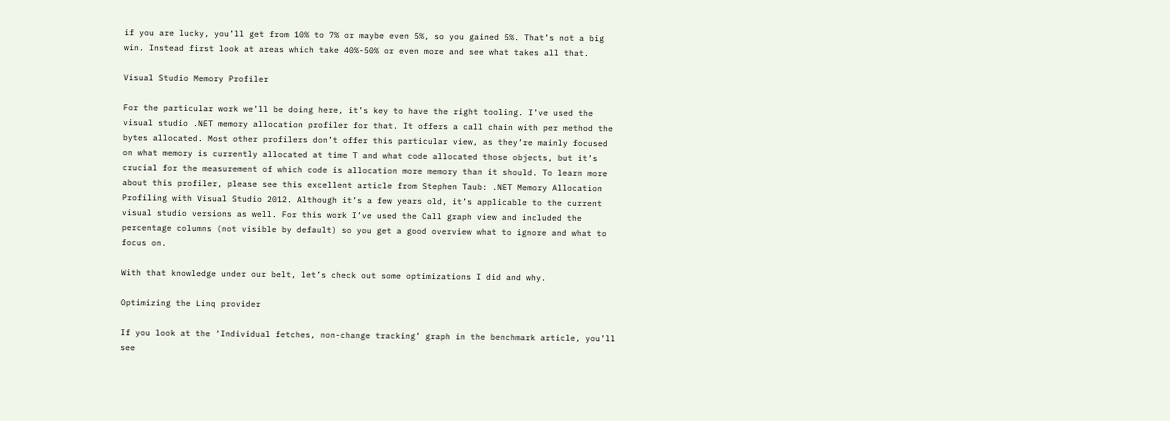if you are lucky, you’ll get from 10% to 7% or maybe even 5%, so you gained 5%. That’s not a big win. Instead first look at areas which take 40%-50% or even more and see what takes all that.

Visual Studio Memory Profiler

For the particular work we’ll be doing here, it’s key to have the right tooling. I’ve used the visual studio .NET memory allocation profiler for that. It offers a call chain with per method the bytes allocated. Most other profilers don’t offer this particular view, as they’re mainly focused on what memory is currently allocated at time T and what code allocated those objects, but it’s crucial for the measurement of which code is allocation more memory than it should. To learn more about this profiler, please see this excellent article from Stephen Taub: .NET Memory Allocation Profiling with Visual Studio 2012. Although it’s a few years old, it’s applicable to the current visual studio versions as well. For this work I’ve used the Call graph view and included the percentage columns (not visible by default) so you get a good overview what to ignore and what to focus on.

With that knowledge under our belt, let’s check out some optimizations I did and why.

Optimizing the Linq provider

If you look at the ‘Individual fetches, non-change tracking’ graph in the benchmark article, you’ll see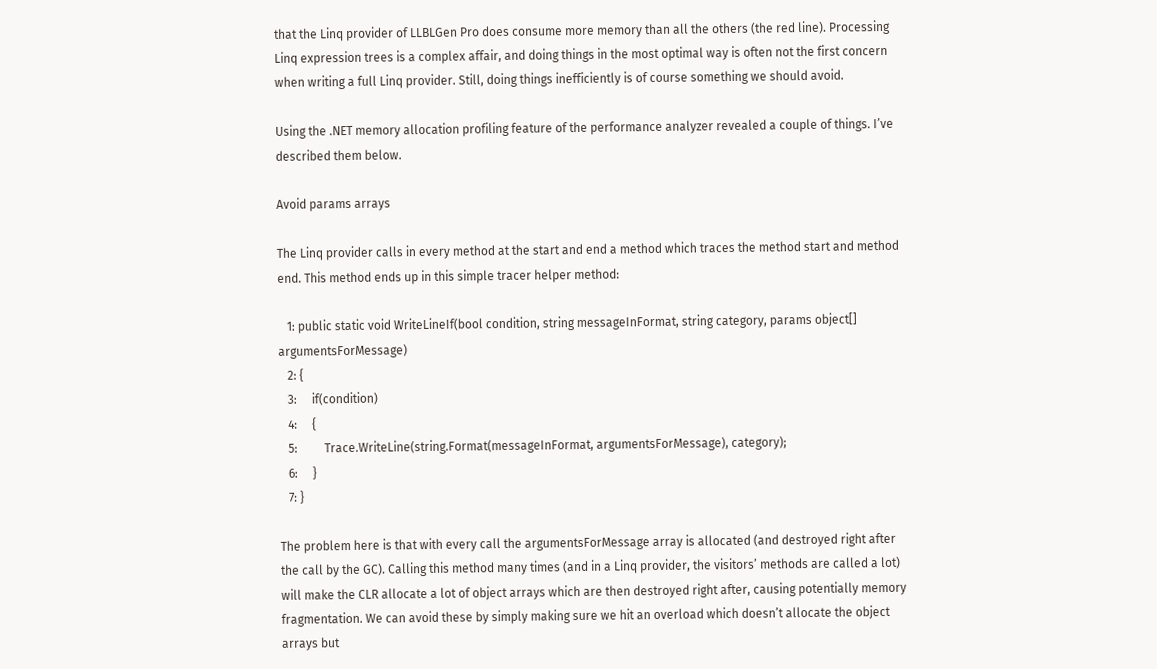that the Linq provider of LLBLGen Pro does consume more memory than all the others (the red line). Processing Linq expression trees is a complex affair, and doing things in the most optimal way is often not the first concern when writing a full Linq provider. Still, doing things inefficiently is of course something we should avoid.

Using the .NET memory allocation profiling feature of the performance analyzer revealed a couple of things. I’ve described them below.

Avoid params arrays

The Linq provider calls in every method at the start and end a method which traces the method start and method end. This method ends up in this simple tracer helper method:

   1: public static void WriteLineIf(bool condition, string messageInFormat, string category, params object[] argumentsForMessage)
   2: {
   3:     if(condition)
   4:     {
   5:         Trace.WriteLine(string.Format(messageInFormat, argumentsForMessage), category);
   6:     }
   7: }

The problem here is that with every call the argumentsForMessage array is allocated (and destroyed right after the call by the GC). Calling this method many times (and in a Linq provider, the visitors’ methods are called a lot) will make the CLR allocate a lot of object arrays which are then destroyed right after, causing potentially memory fragmentation. We can avoid these by simply making sure we hit an overload which doesn’t allocate the object arrays but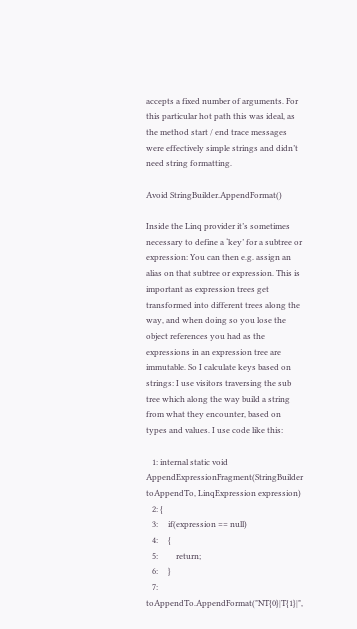accepts a fixed number of arguments. For this particular hot path this was ideal, as the method start / end trace messages were effectively simple strings and didn’t need string formatting.

Avoid StringBuilder.AppendFormat()

Inside the Linq provider it’s sometimes necessary to define a ‘key’ for a subtree or expression: You can then e.g. assign an alias on that subtree or expression. This is important as expression trees get transformed into different trees along the way, and when doing so you lose the object references you had as the expressions in an expression tree are immutable. So I calculate keys based on strings: I use visitors traversing the sub tree which along the way build a string from what they encounter, based on types and values. I use code like this:

   1: internal static void AppendExpressionFragment(StringBuilder toAppendTo, LinqExpression expression)
   2: {
   3:     if(expression == null)
   4:     {
   5:         return;
   6:     }
   7:     toAppendTo.AppendFormat("NT{0}|T{1}|",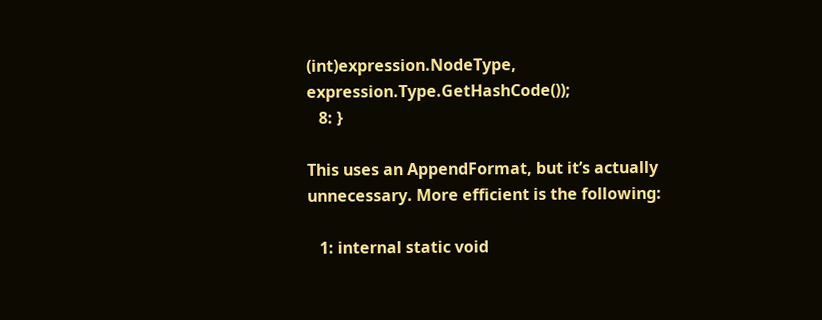(int)expression.NodeType, expression.Type.GetHashCode());
   8: }

This uses an AppendFormat, but it’s actually unnecessary. More efficient is the following:

   1: internal static void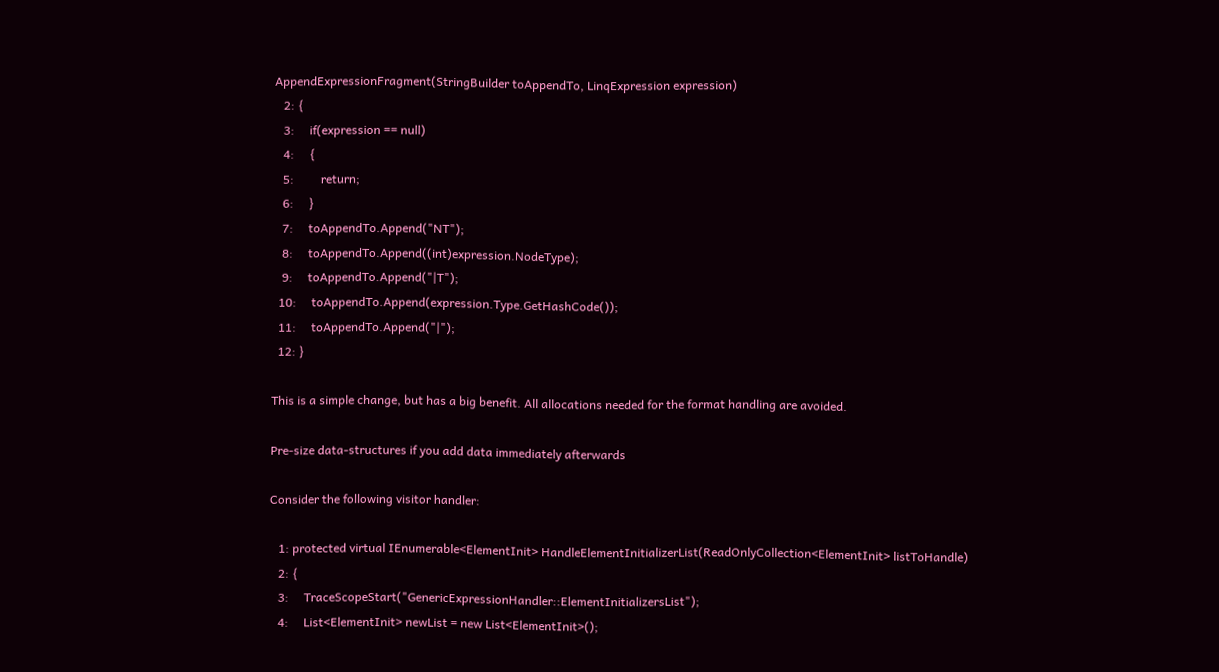AppendExpressionFragment(StringBuilder toAppendTo, LinqExpression expression)
   2: {
   3:     if(expression == null)
   4:     {
   5:         return;
   6:     }
   7:     toAppendTo.Append("NT");
   8:     toAppendTo.Append((int)expression.NodeType);
   9:     toAppendTo.Append("|T");
  10:     toAppendTo.Append(expression.Type.GetHashCode());
  11:     toAppendTo.Append("|");
  12: }

This is a simple change, but has a big benefit. All allocations needed for the format handling are avoided.

Pre-size data-structures if you add data immediately afterwards

Consider the following visitor handler:

   1: protected virtual IEnumerable<ElementInit> HandleElementInitializerList(ReadOnlyCollection<ElementInit> listToHandle)
   2: {
   3:     TraceScopeStart("GenericExpressionHandler::ElementInitializersList");
   4:     List<ElementInit> newList = new List<ElementInit>();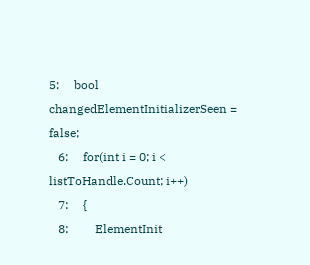5:     bool changedElementInitializerSeen = false;
   6:     for(int i = 0; i < listToHandle.Count; i++)
   7:     {
   8:         ElementInit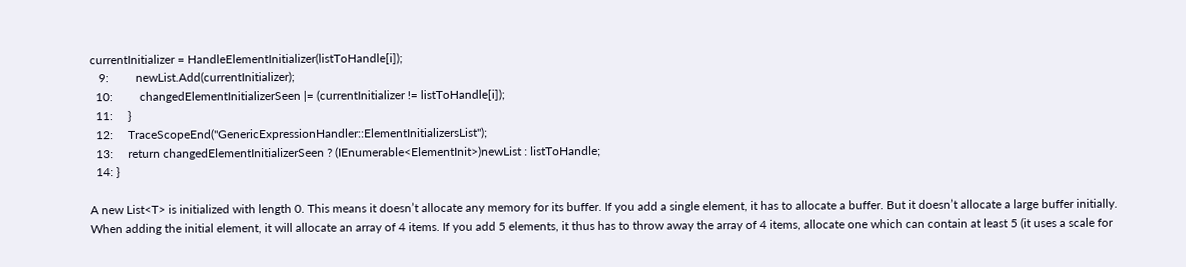currentInitializer = HandleElementInitializer(listToHandle[i]);
   9:         newList.Add(currentInitializer);
  10:         changedElementInitializerSeen |= (currentInitializer != listToHandle[i]);
  11:     }
  12:     TraceScopeEnd("GenericExpressionHandler::ElementInitializersList");
  13:     return changedElementInitializerSeen ? (IEnumerable<ElementInit>)newList : listToHandle;
  14: }

A new List<T> is initialized with length 0. This means it doesn’t allocate any memory for its buffer. If you add a single element, it has to allocate a buffer. But it doesn’t allocate a large buffer initially. When adding the initial element, it will allocate an array of 4 items. If you add 5 elements, it thus has to throw away the array of 4 items, allocate one which can contain at least 5 (it uses a scale for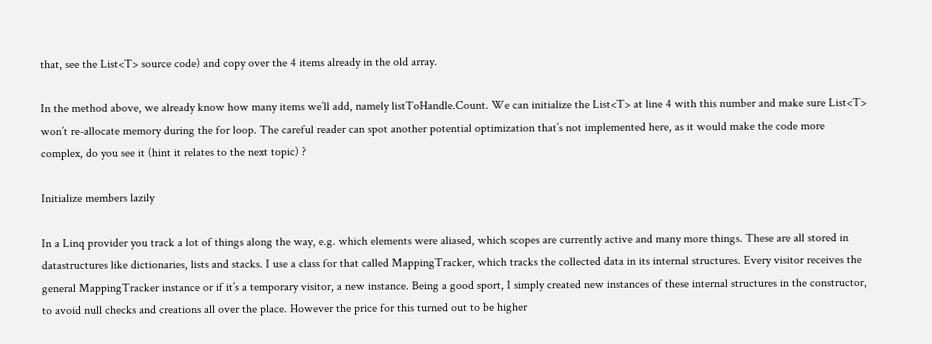that, see the List<T> source code) and copy over the 4 items already in the old array.

In the method above, we already know how many items we’ll add, namely listToHandle.Count. We can initialize the List<T> at line 4 with this number and make sure List<T> won’t re-allocate memory during the for loop. The careful reader can spot another potential optimization that’s not implemented here, as it would make the code more complex, do you see it (hint it relates to the next topic) ?

Initialize members lazily

In a Linq provider you track a lot of things along the way, e.g. which elements were aliased, which scopes are currently active and many more things. These are all stored in datastructures like dictionaries, lists and stacks. I use a class for that called MappingTracker, which tracks the collected data in its internal structures. Every visitor receives the general MappingTracker instance or if it’s a temporary visitor, a new instance. Being a good sport, I simply created new instances of these internal structures in the constructor, to avoid null checks and creations all over the place. However the price for this turned out to be higher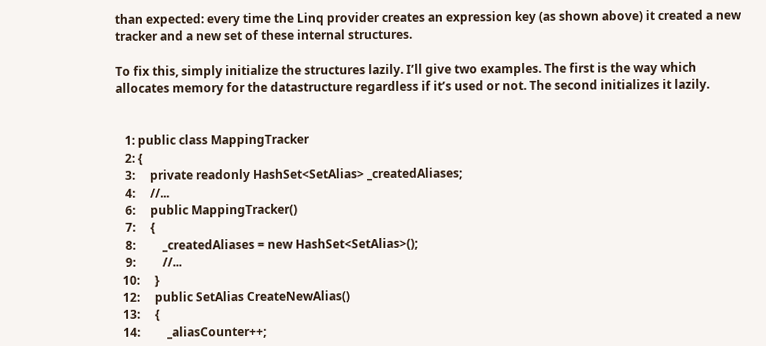than expected: every time the Linq provider creates an expression key (as shown above) it created a new tracker and a new set of these internal structures.

To fix this, simply initialize the structures lazily. I’ll give two examples. The first is the way which allocates memory for the datastructure regardless if it’s used or not. The second initializes it lazily.


   1: public class MappingTracker
   2: {
   3:     private readonly HashSet<SetAlias> _createdAliases;
   4:     //...
   6:     public MappingTracker()
   7:     {
   8:         _createdAliases = new HashSet<SetAlias>();
   9:         //...
  10:     }
  12:     public SetAlias CreateNewAlias()
  13:     {
  14:         _aliasCounter++;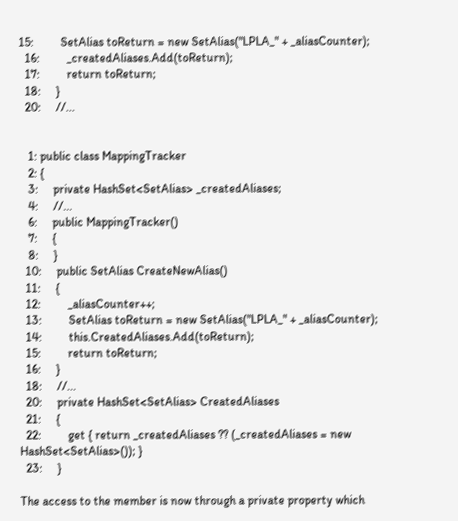15:         SetAlias toReturn = new SetAlias("LPLA_" + _aliasCounter);
  16:         _createdAliases.Add(toReturn);
  17:         return toReturn;
  18:     }
  20:     //...


   1: public class MappingTracker
   2: {
   3:     private HashSet<SetAlias> _createdAliases;
   4:     //...
   6:     public MappingTracker()
   7:     {
   8:     }
  10:     public SetAlias CreateNewAlias()
  11:     {
  12:         _aliasCounter++;
  13:         SetAlias toReturn = new SetAlias("LPLA_" + _aliasCounter);
  14:         this.CreatedAliases.Add(toReturn);
  15:         return toReturn;
  16:     }
  18:     //...
  20:     private HashSet<SetAlias> CreatedAliases
  21:     {
  22:         get { return _createdAliases ?? (_createdAliases = new HashSet<SetAlias>()); }
  23:     }

The access to the member is now through a private property which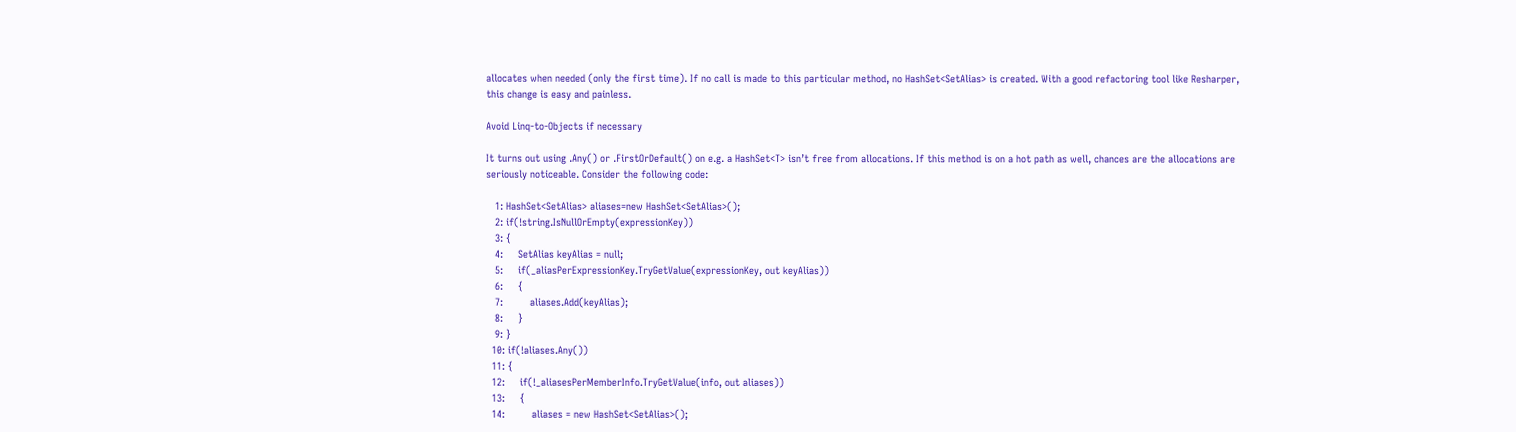allocates when needed (only the first time). If no call is made to this particular method, no HashSet<SetAlias> is created. With a good refactoring tool like Resharper, this change is easy and painless.

Avoid Linq-to-Objects if necessary

It turns out using .Any() or .FirstOrDefault() on e.g. a HashSet<T> isn’t free from allocations. If this method is on a hot path as well, chances are the allocations are seriously noticeable. Consider the following code:

   1: HashSet<SetAlias> aliases=new HashSet<SetAlias>();
   2: if(!string.IsNullOrEmpty(expressionKey))
   3: {
   4:     SetAlias keyAlias = null;
   5:     if(_aliasPerExpressionKey.TryGetValue(expressionKey, out keyAlias))
   6:     {
   7:         aliases.Add(keyAlias);
   8:     }
   9: }
  10: if(!aliases.Any())
  11: {
  12:     if(!_aliasesPerMemberInfo.TryGetValue(info, out aliases))
  13:     {
  14:         aliases = new HashSet<SetAlias>();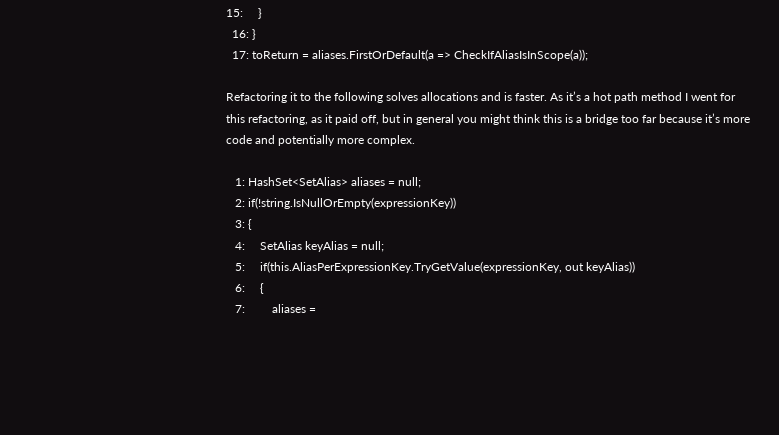15:     }
  16: }
  17: toReturn = aliases.FirstOrDefault(a => CheckIfAliasIsInScope(a));

Refactoring it to the following solves allocations and is faster. As it’s a hot path method I went for this refactoring, as it paid off, but in general you might think this is a bridge too far because it’s more code and potentially more complex.

   1: HashSet<SetAlias> aliases = null;
   2: if(!string.IsNullOrEmpty(expressionKey))
   3: {
   4:     SetAlias keyAlias = null;
   5:     if(this.AliasPerExpressionKey.TryGetValue(expressionKey, out keyAlias))
   6:     {
   7:         aliases =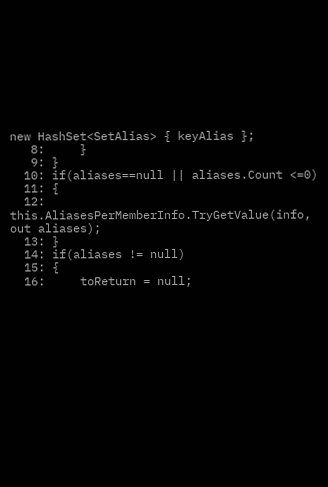new HashSet<SetAlias> { keyAlias };
   8:     }
   9: }
  10: if(aliases==null || aliases.Count <=0)
  11: {
  12:     this.AliasesPerMemberInfo.TryGetValue(info, out aliases);
  13: }
  14: if(aliases != null)
  15: {
  16:     toReturn = null;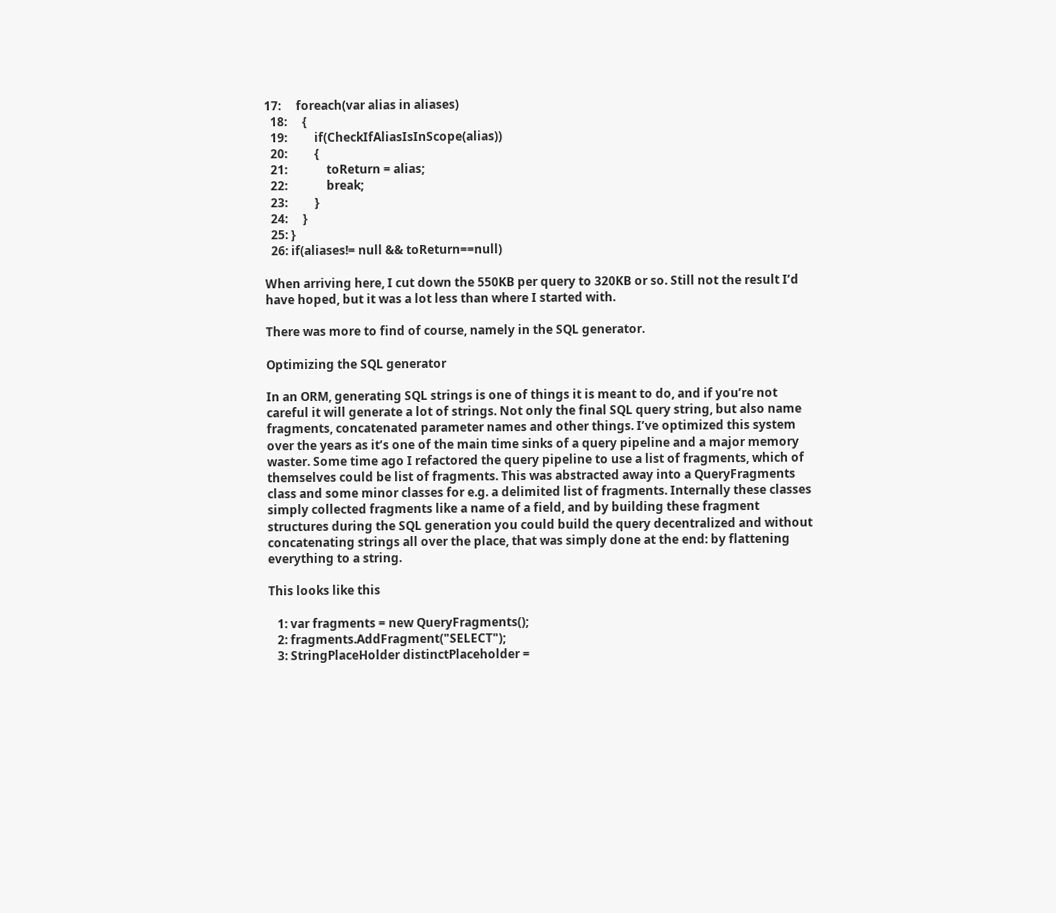17:     foreach(var alias in aliases)
  18:     {
  19:         if(CheckIfAliasIsInScope(alias))
  20:         {
  21:             toReturn = alias;
  22:             break;
  23:         }
  24:     }
  25: }
  26: if(aliases!= null && toReturn==null)

When arriving here, I cut down the 550KB per query to 320KB or so. Still not the result I’d have hoped, but it was a lot less than where I started with.

There was more to find of course, namely in the SQL generator.

Optimizing the SQL generator

In an ORM, generating SQL strings is one of things it is meant to do, and if you’re not careful it will generate a lot of strings. Not only the final SQL query string, but also name fragments, concatenated parameter names and other things. I’ve optimized this system over the years as it’s one of the main time sinks of a query pipeline and a major memory waster. Some time ago I refactored the query pipeline to use a list of fragments, which of themselves could be list of fragments. This was abstracted away into a QueryFragments class and some minor classes for e.g. a delimited list of fragments. Internally these classes simply collected fragments like a name of a field, and by building these fragment structures during the SQL generation you could build the query decentralized and without concatenating strings all over the place, that was simply done at the end: by flattening everything to a string.

This looks like this

   1: var fragments = new QueryFragments();
   2: fragments.AddFragment("SELECT");
   3: StringPlaceHolder distinctPlaceholder =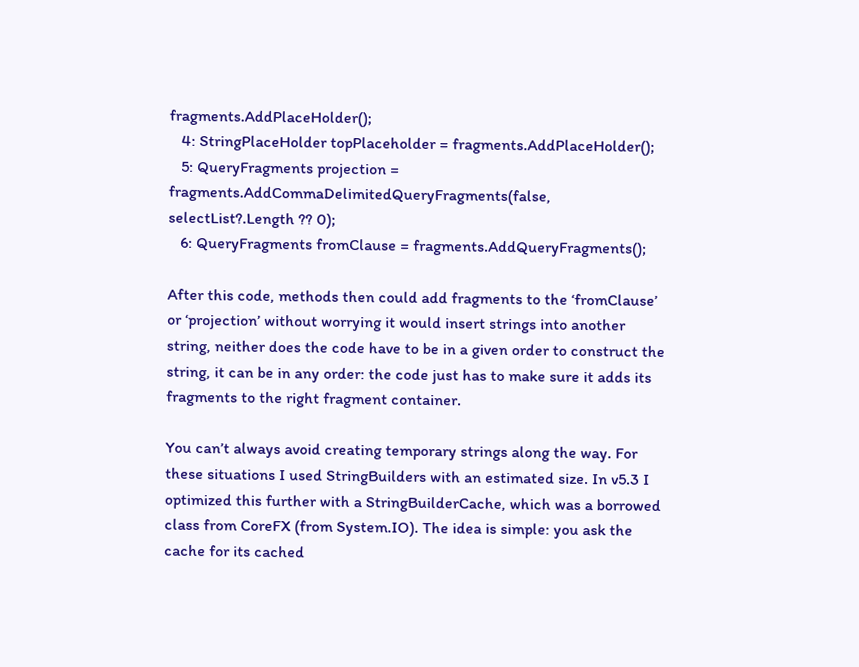fragments.AddPlaceHolder();
   4: StringPlaceHolder topPlaceholder = fragments.AddPlaceHolder();
   5: QueryFragments projection = fragments.AddCommaDelimitedQueryFragments(false, selectList?.Length ?? 0);
   6: QueryFragments fromClause = fragments.AddQueryFragments();

After this code, methods then could add fragments to the ‘fromClause’ or ‘projection’ without worrying it would insert strings into another string, neither does the code have to be in a given order to construct the string, it can be in any order: the code just has to make sure it adds its fragments to the right fragment container.

You can’t always avoid creating temporary strings along the way. For these situations I used StringBuilders with an estimated size. In v5.3 I optimized this further with a StringBuilderCache, which was a borrowed class from CoreFX (from System.IO). The idea is simple: you ask the cache for its cached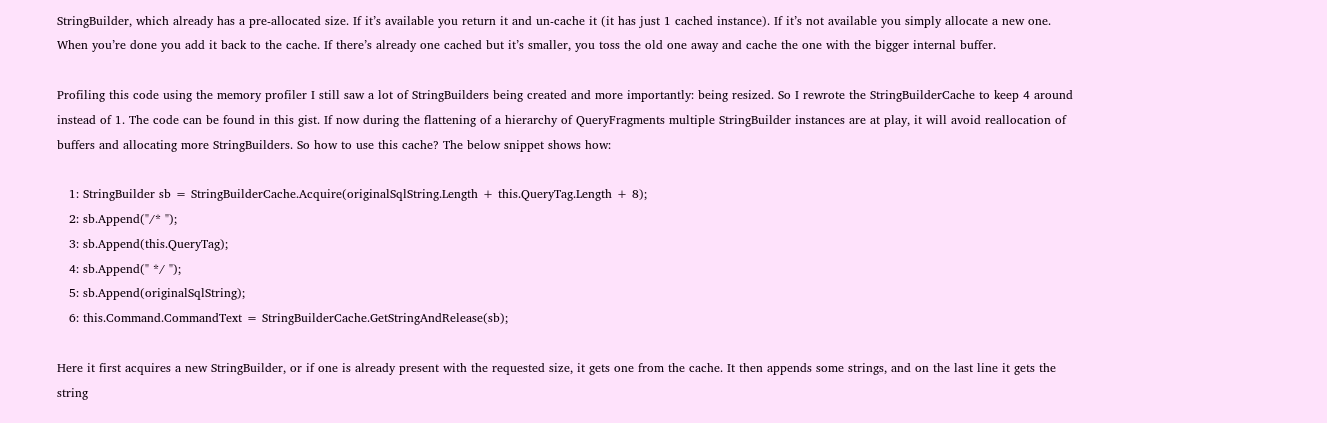StringBuilder, which already has a pre-allocated size. If it’s available you return it and un-cache it (it has just 1 cached instance). If it’s not available you simply allocate a new one. When you’re done you add it back to the cache. If there’s already one cached but it’s smaller, you toss the old one away and cache the one with the bigger internal buffer.

Profiling this code using the memory profiler I still saw a lot of StringBuilders being created and more importantly: being resized. So I rewrote the StringBuilderCache to keep 4 around instead of 1. The code can be found in this gist. If now during the flattening of a hierarchy of QueryFragments multiple StringBuilder instances are at play, it will avoid reallocation of buffers and allocating more StringBuilders. So how to use this cache? The below snippet shows how:

   1: StringBuilder sb = StringBuilderCache.Acquire(originalSqlString.Length + this.QueryTag.Length + 8);
   2: sb.Append("/* ");
   3: sb.Append(this.QueryTag);
   4: sb.Append(" */ ");
   5: sb.Append(originalSqlString);
   6: this.Command.CommandText = StringBuilderCache.GetStringAndRelease(sb);

Here it first acquires a new StringBuilder, or if one is already present with the requested size, it gets one from the cache. It then appends some strings, and on the last line it gets the string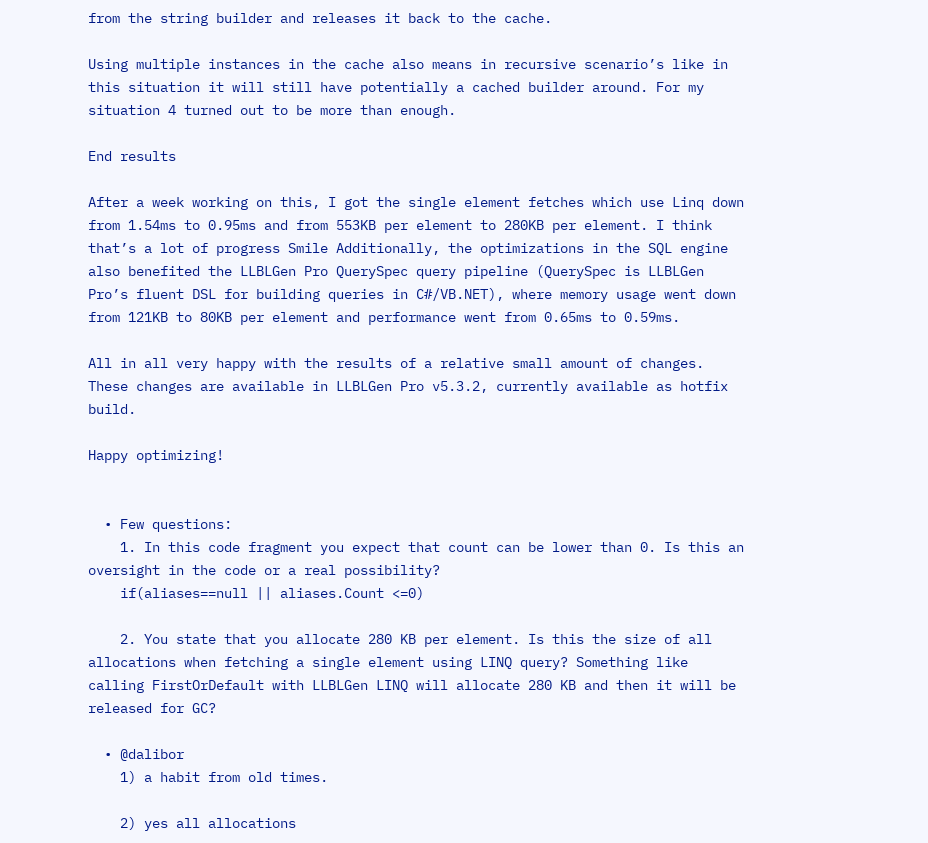from the string builder and releases it back to the cache.

Using multiple instances in the cache also means in recursive scenario’s like in this situation it will still have potentially a cached builder around. For my situation 4 turned out to be more than enough.

End results

After a week working on this, I got the single element fetches which use Linq down from 1.54ms to 0.95ms and from 553KB per element to 280KB per element. I think that’s a lot of progress Smile Additionally, the optimizations in the SQL engine also benefited the LLBLGen Pro QuerySpec query pipeline (QuerySpec is LLBLGen Pro’s fluent DSL for building queries in C#/VB.NET), where memory usage went down from 121KB to 80KB per element and performance went from 0.65ms to 0.59ms.

All in all very happy with the results of a relative small amount of changes. These changes are available in LLBLGen Pro v5.3.2, currently available as hotfix build.

Happy optimizing!


  • Few questions:
    1. In this code fragment you expect that count can be lower than 0. Is this an oversight in the code or a real possibility?
    if(aliases==null || aliases.Count <=0)

    2. You state that you allocate 280 KB per element. Is this the size of all allocations when fetching a single element using LINQ query? Something like calling FirstOrDefault with LLBLGen LINQ will allocate 280 KB and then it will be released for GC?

  • @dalibor
    1) a habit from old times.

    2) yes all allocations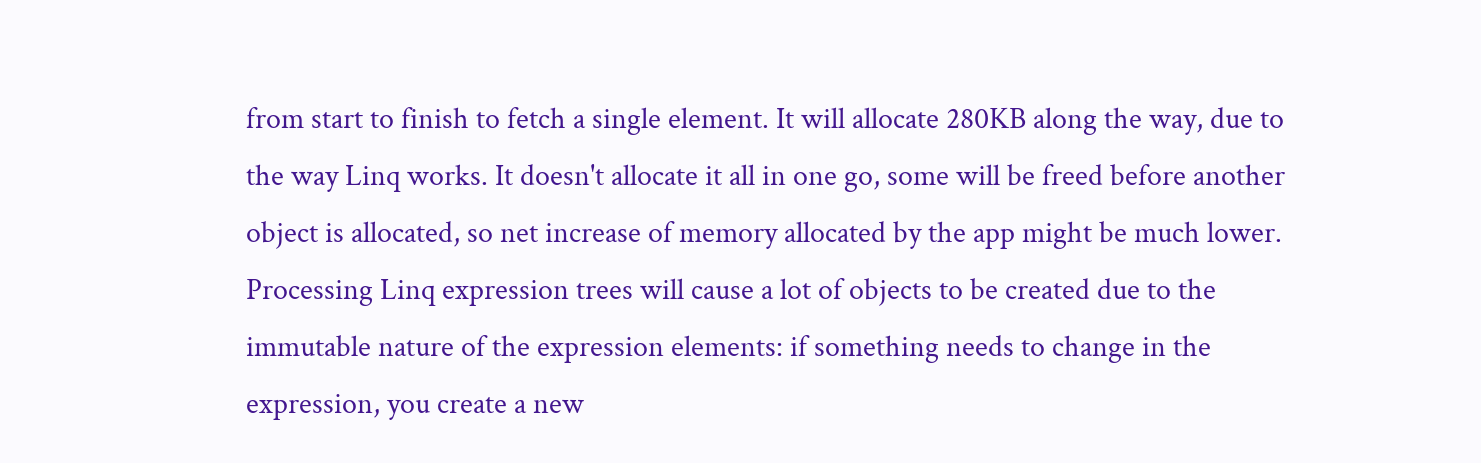from start to finish to fetch a single element. It will allocate 280KB along the way, due to the way Linq works. It doesn't allocate it all in one go, some will be freed before another object is allocated, so net increase of memory allocated by the app might be much lower. Processing Linq expression trees will cause a lot of objects to be created due to the immutable nature of the expression elements: if something needs to change in the expression, you create a new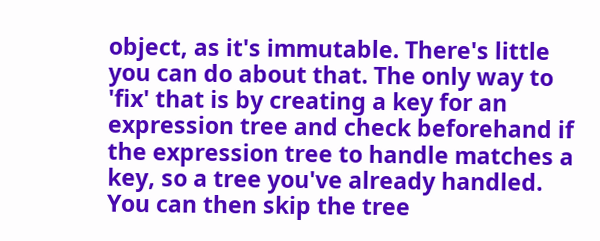object, as it's immutable. There's little you can do about that. The only way to 'fix' that is by creating a key for an expression tree and check beforehand if the expression tree to handle matches a key, so a tree you've already handled. You can then skip the tree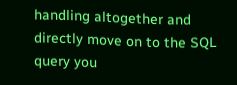handling altogether and directly move on to the SQL query you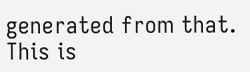generated from that. This is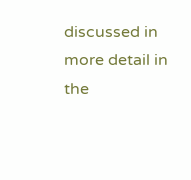discussed in more detail in the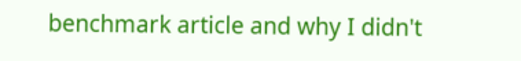benchmark article and why I didn't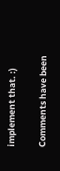implement that. :)

Comments have been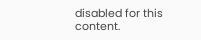disabled for this content.